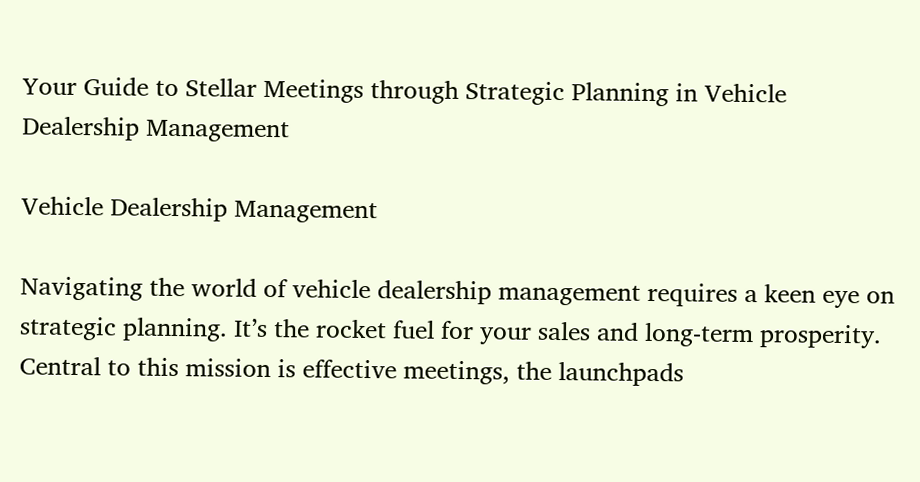Your Guide to Stellar Meetings through Strategic Planning in Vehicle Dealership Management

Vehicle Dealership Management

Navigating the world of vehicle dealership management requires a keen eye on strategic planning. It’s the rocket fuel for your sales and long-term prosperity. Central to this mission is effective meetings, the launchpads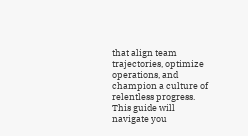that align team trajectories, optimize operations, and champion a culture of relentless progress.  This guide will navigate you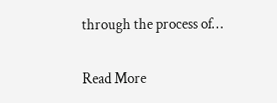through the process of…

Read More